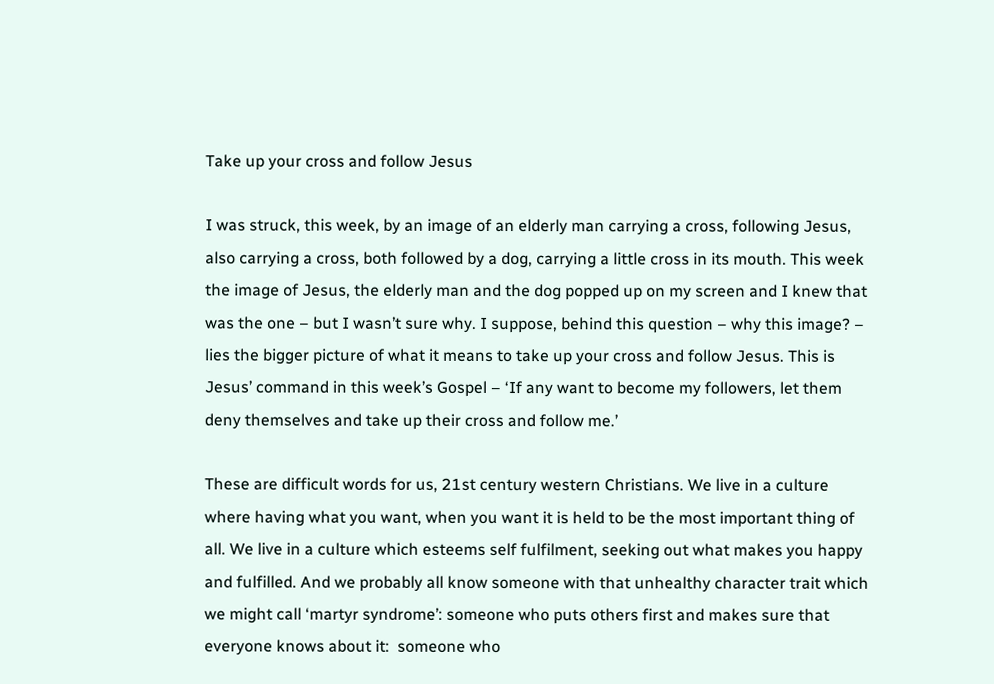Take up your cross and follow Jesus

I was struck, this week, by an image of an elderly man carrying a cross, following Jesus, also carrying a cross, both followed by a dog, carrying a little cross in its mouth. This week the image of Jesus, the elderly man and the dog popped up on my screen and I knew that was the one – but I wasn’t sure why. I suppose, behind this question – why this image? – lies the bigger picture of what it means to take up your cross and follow Jesus. This is Jesus’ command in this week’s Gospel – ‘If any want to become my followers, let them deny themselves and take up their cross and follow me.’

These are difficult words for us, 21st century western Christians. We live in a culture where having what you want, when you want it is held to be the most important thing of all. We live in a culture which esteems self fulfilment, seeking out what makes you happy and fulfilled. And we probably all know someone with that unhealthy character trait which we might call ‘martyr syndrome’: someone who puts others first and makes sure that everyone knows about it:  someone who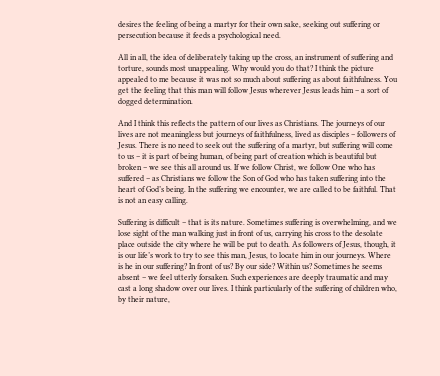desires the feeling of being a martyr for their own sake, seeking out suffering or persecution because it feeds a psychological need.

All in all, the idea of deliberately taking up the cross, an instrument of suffering and torture, sounds most unappealing. Why would you do that? I think the picture appealed to me because it was not so much about suffering as about faithfulness. You get the feeling that this man will follow Jesus wherever Jesus leads him – a sort of dogged determination.

And I think this reflects the pattern of our lives as Christians. The journeys of our lives are not meaningless but journeys of faithfulness, lived as disciples – followers of Jesus. There is no need to seek out the suffering of a martyr, but suffering will come to us – it is part of being human, of being part of creation which is beautiful but broken – we see this all around us. If we follow Christ, we follow One who has suffered – as Christians we follow the Son of God who has taken suffering into the heart of God’s being. In the suffering we encounter, we are called to be faithful. That is not an easy calling.

Suffering is difficult – that is its nature. Sometimes suffering is overwhelming, and we lose sight of the man walking just in front of us, carrying his cross to the desolate place outside the city where he will be put to death. As followers of Jesus, though, it is our life’s work to try to see this man, Jesus, to locate him in our journeys. Where is he in our suffering? In front of us? By our side? Within us? Sometimes he seems absent – we feel utterly forsaken. Such experiences are deeply traumatic and may cast a long shadow over our lives. I think particularly of the suffering of children who, by their nature,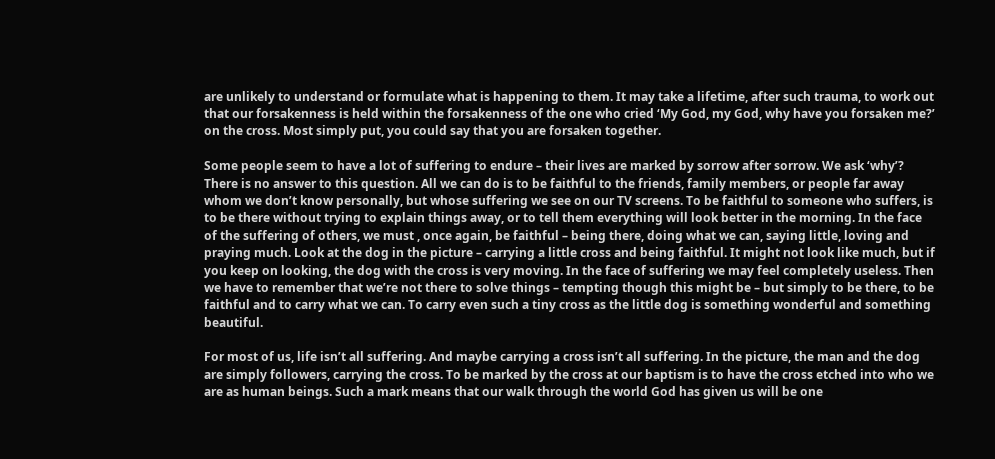are unlikely to understand or formulate what is happening to them. It may take a lifetime, after such trauma, to work out that our forsakenness is held within the forsakenness of the one who cried ‘My God, my God, why have you forsaken me?’ on the cross. Most simply put, you could say that you are forsaken together.

Some people seem to have a lot of suffering to endure – their lives are marked by sorrow after sorrow. We ask ‘why’? There is no answer to this question. All we can do is to be faithful to the friends, family members, or people far away whom we don’t know personally, but whose suffering we see on our TV screens. To be faithful to someone who suffers, is to be there without trying to explain things away, or to tell them everything will look better in the morning. In the face of the suffering of others, we must , once again, be faithful – being there, doing what we can, saying little, loving and praying much. Look at the dog in the picture – carrying a little cross and being faithful. It might not look like much, but if you keep on looking, the dog with the cross is very moving. In the face of suffering we may feel completely useless. Then we have to remember that we’re not there to solve things – tempting though this might be – but simply to be there, to be faithful and to carry what we can. To carry even such a tiny cross as the little dog is something wonderful and something beautiful.

For most of us, life isn’t all suffering. And maybe carrying a cross isn’t all suffering. In the picture, the man and the dog are simply followers, carrying the cross. To be marked by the cross at our baptism is to have the cross etched into who we are as human beings. Such a mark means that our walk through the world God has given us will be one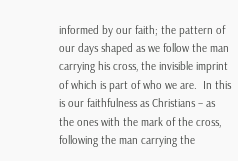informed by our faith; the pattern of our days shaped as we follow the man carrying his cross, the invisible imprint of which is part of who we are.  In this is our faithfulness as Christians – as the ones with the mark of the cross, following the man carrying the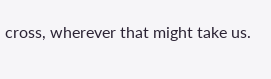cross, wherever that might take us.